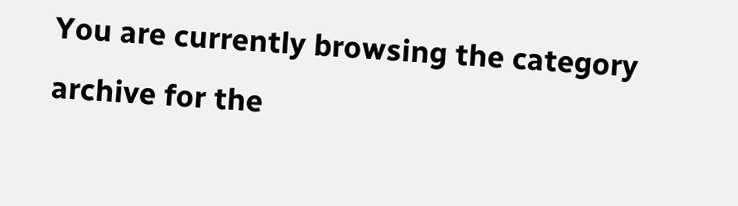You are currently browsing the category archive for the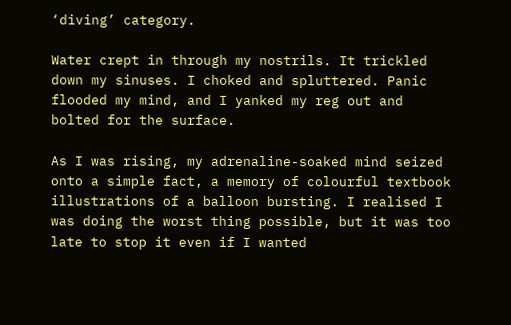‘diving’ category.

Water crept in through my nostrils. It trickled down my sinuses. I choked and spluttered. Panic flooded my mind, and I yanked my reg out and bolted for the surface.

As I was rising, my adrenaline-soaked mind seized onto a simple fact, a memory of colourful textbook illustrations of a balloon bursting. I realised I was doing the worst thing possible, but it was too late to stop it even if I wanted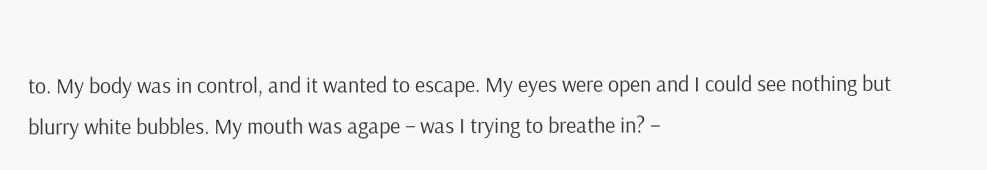to. My body was in control, and it wanted to escape. My eyes were open and I could see nothing but blurry white bubbles. My mouth was agape – was I trying to breathe in? –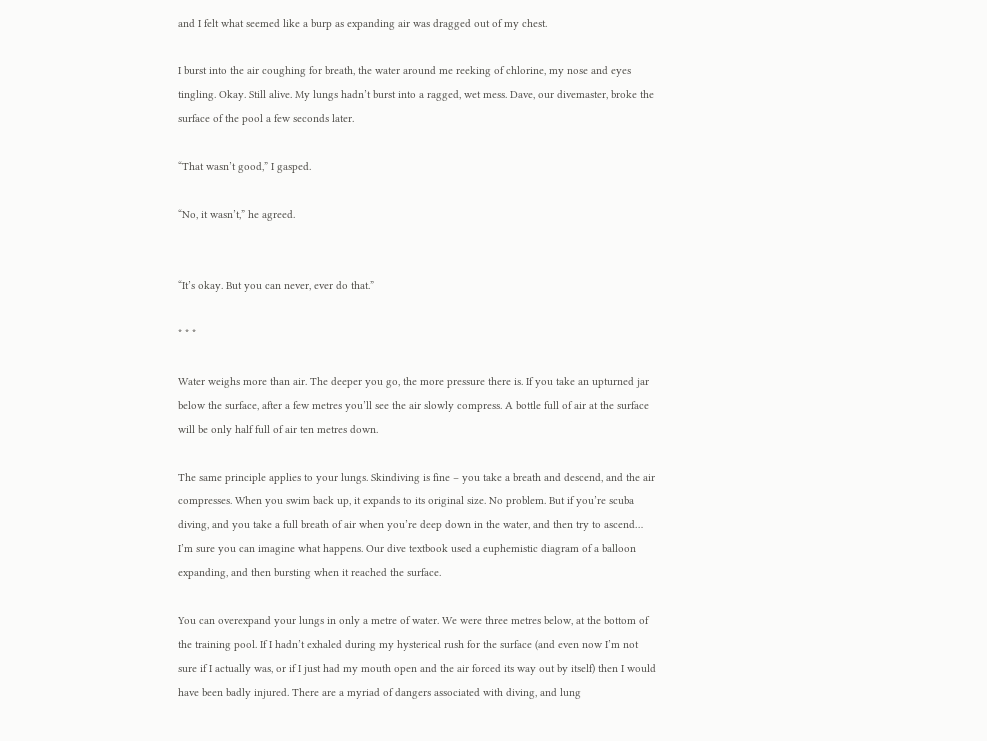and I felt what seemed like a burp as expanding air was dragged out of my chest.

I burst into the air coughing for breath, the water around me reeking of chlorine, my nose and eyes tingling. Okay. Still alive. My lungs hadn’t burst into a ragged, wet mess. Dave, our divemaster, broke the surface of the pool a few seconds later.

“That wasn’t good,” I gasped.

“No, it wasn’t,” he agreed.


“It’s okay. But you can never, ever do that.”

* * *

Water weighs more than air. The deeper you go, the more pressure there is. If you take an upturned jar below the surface, after a few metres you’ll see the air slowly compress. A bottle full of air at the surface will be only half full of air ten metres down.

The same principle applies to your lungs. Skindiving is fine – you take a breath and descend, and the air compresses. When you swim back up, it expands to its original size. No problem. But if you’re scuba diving, and you take a full breath of air when you’re deep down in the water, and then try to ascend… I’m sure you can imagine what happens. Our dive textbook used a euphemistic diagram of a balloon expanding, and then bursting when it reached the surface.

You can overexpand your lungs in only a metre of water. We were three metres below, at the bottom of the training pool. If I hadn’t exhaled during my hysterical rush for the surface (and even now I’m not sure if I actually was, or if I just had my mouth open and the air forced its way out by itself) then I would have been badly injured. There are a myriad of dangers associated with diving, and lung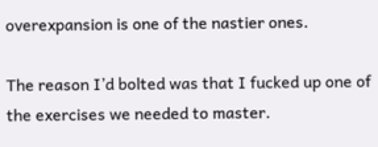overexpansion is one of the nastier ones.

The reason I’d bolted was that I fucked up one of the exercises we needed to master.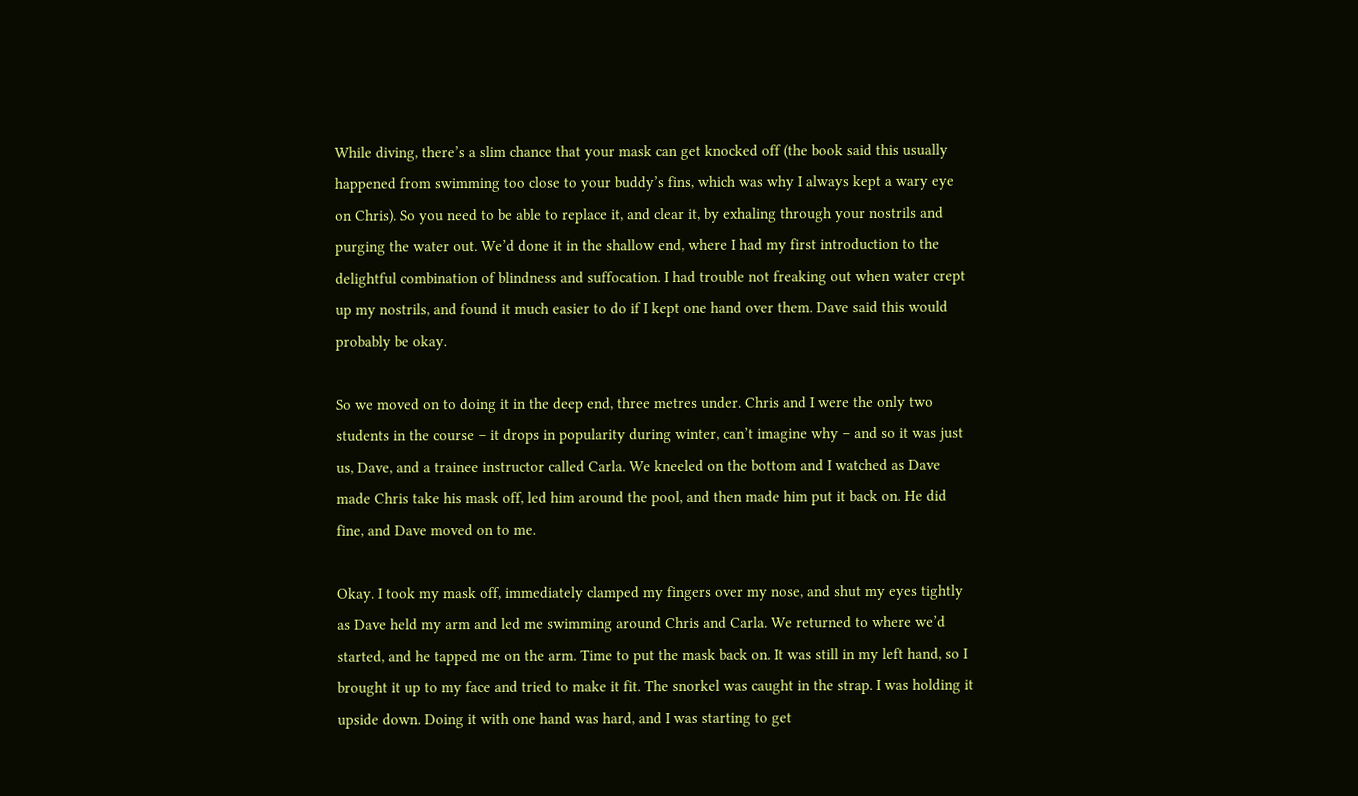While diving, there’s a slim chance that your mask can get knocked off (the book said this usually happened from swimming too close to your buddy’s fins, which was why I always kept a wary eye on Chris). So you need to be able to replace it, and clear it, by exhaling through your nostrils and purging the water out. We’d done it in the shallow end, where I had my first introduction to the delightful combination of blindness and suffocation. I had trouble not freaking out when water crept up my nostrils, and found it much easier to do if I kept one hand over them. Dave said this would probably be okay.

So we moved on to doing it in the deep end, three metres under. Chris and I were the only two students in the course – it drops in popularity during winter, can’t imagine why – and so it was just us, Dave, and a trainee instructor called Carla. We kneeled on the bottom and I watched as Dave made Chris take his mask off, led him around the pool, and then made him put it back on. He did fine, and Dave moved on to me.

Okay. I took my mask off, immediately clamped my fingers over my nose, and shut my eyes tightly as Dave held my arm and led me swimming around Chris and Carla. We returned to where we’d started, and he tapped me on the arm. Time to put the mask back on. It was still in my left hand, so I brought it up to my face and tried to make it fit. The snorkel was caught in the strap. I was holding it upside down. Doing it with one hand was hard, and I was starting to get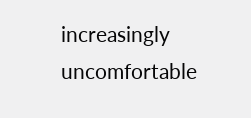increasingly uncomfortable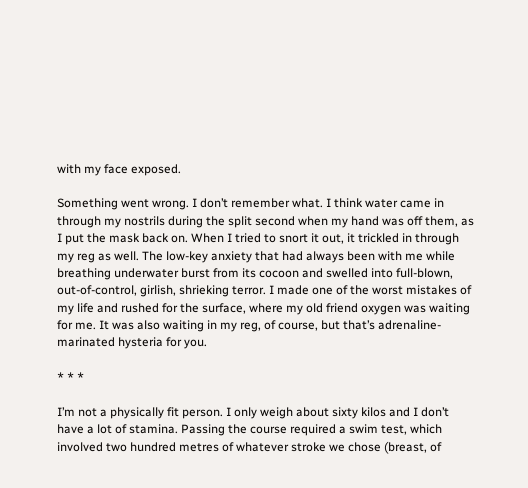with my face exposed.

Something went wrong. I don’t remember what. I think water came in through my nostrils during the split second when my hand was off them, as I put the mask back on. When I tried to snort it out, it trickled in through my reg as well. The low-key anxiety that had always been with me while breathing underwater burst from its cocoon and swelled into full-blown, out-of-control, girlish, shrieking terror. I made one of the worst mistakes of my life and rushed for the surface, where my old friend oxygen was waiting for me. It was also waiting in my reg, of course, but that’s adrenaline-marinated hysteria for you.

* * *

I’m not a physically fit person. I only weigh about sixty kilos and I don’t have a lot of stamina. Passing the course required a swim test, which involved two hundred metres of whatever stroke we chose (breast, of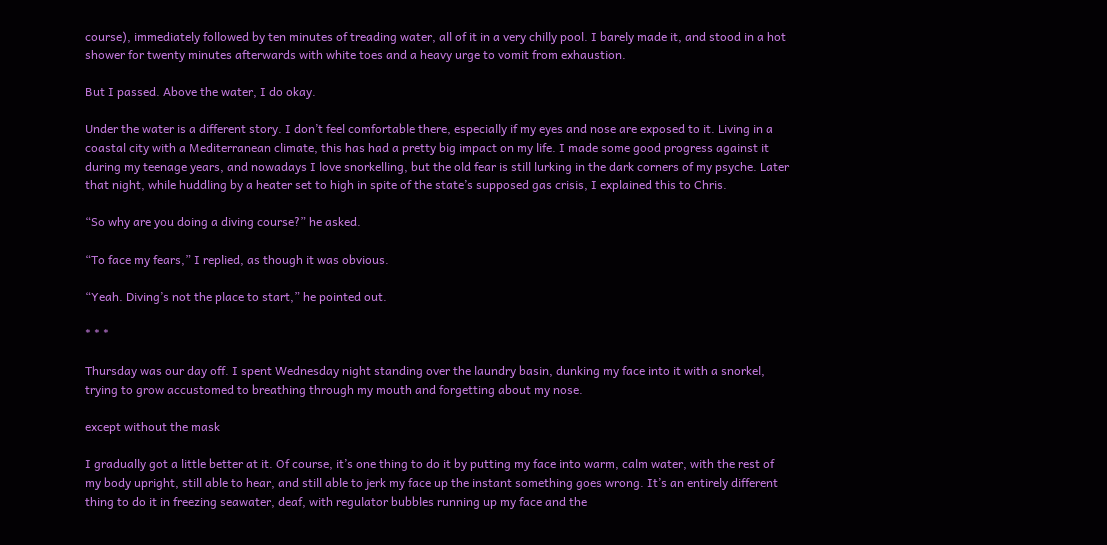course), immediately followed by ten minutes of treading water, all of it in a very chilly pool. I barely made it, and stood in a hot shower for twenty minutes afterwards with white toes and a heavy urge to vomit from exhaustion.

But I passed. Above the water, I do okay.

Under the water is a different story. I don’t feel comfortable there, especially if my eyes and nose are exposed to it. Living in a coastal city with a Mediterranean climate, this has had a pretty big impact on my life. I made some good progress against it during my teenage years, and nowadays I love snorkelling, but the old fear is still lurking in the dark corners of my psyche. Later that night, while huddling by a heater set to high in spite of the state’s supposed gas crisis, I explained this to Chris.

“So why are you doing a diving course?” he asked.

“To face my fears,” I replied, as though it was obvious.

“Yeah. Diving’s not the place to start,” he pointed out.

* * *

Thursday was our day off. I spent Wednesday night standing over the laundry basin, dunking my face into it with a snorkel, trying to grow accustomed to breathing through my mouth and forgetting about my nose.

except without the mask

I gradually got a little better at it. Of course, it’s one thing to do it by putting my face into warm, calm water, with the rest of my body upright, still able to hear, and still able to jerk my face up the instant something goes wrong. It’s an entirely different thing to do it in freezing seawater, deaf, with regulator bubbles running up my face and the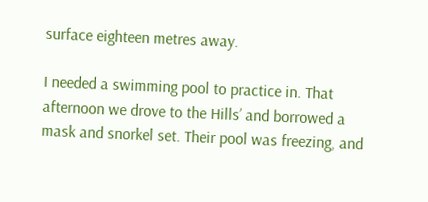surface eighteen metres away.

I needed a swimming pool to practice in. That afternoon we drove to the Hills’ and borrowed a mask and snorkel set. Their pool was freezing, and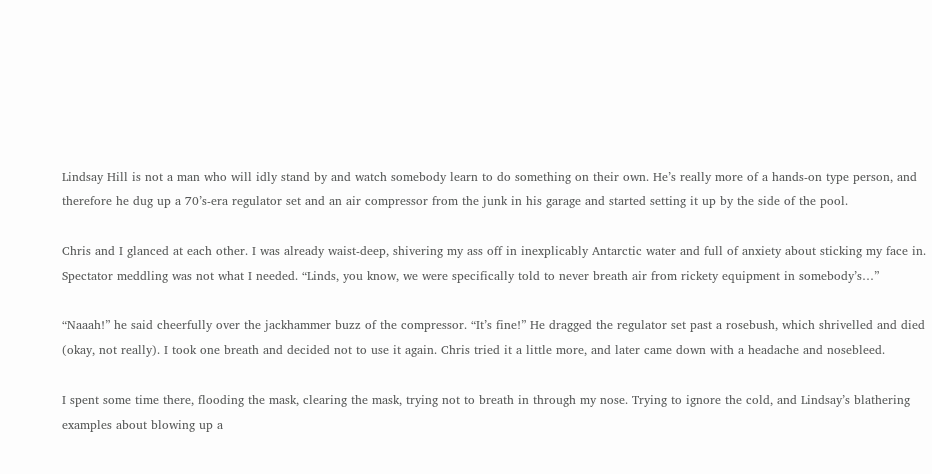Lindsay Hill is not a man who will idly stand by and watch somebody learn to do something on their own. He’s really more of a hands-on type person, and therefore he dug up a 70’s-era regulator set and an air compressor from the junk in his garage and started setting it up by the side of the pool.

Chris and I glanced at each other. I was already waist-deep, shivering my ass off in inexplicably Antarctic water and full of anxiety about sticking my face in. Spectator meddling was not what I needed. “Linds, you know, we were specifically told to never breath air from rickety equipment in somebody’s…”

“Naaah!” he said cheerfully over the jackhammer buzz of the compressor. “It’s fine!” He dragged the regulator set past a rosebush, which shrivelled and died (okay, not really). I took one breath and decided not to use it again. Chris tried it a little more, and later came down with a headache and nosebleed.

I spent some time there, flooding the mask, clearing the mask, trying not to breath in through my nose. Trying to ignore the cold, and Lindsay’s blathering examples about blowing up a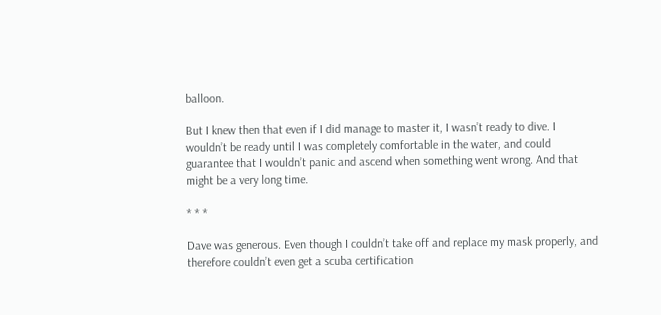balloon.

But I knew then that even if I did manage to master it, I wasn’t ready to dive. I wouldn’t be ready until I was completely comfortable in the water, and could guarantee that I wouldn’t panic and ascend when something went wrong. And that might be a very long time.

* * *

Dave was generous. Even though I couldn’t take off and replace my mask properly, and therefore couldn’t even get a scuba certification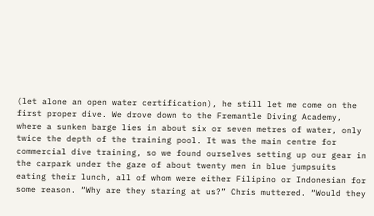(let alone an open water certification), he still let me come on the first proper dive. We drove down to the Fremantle Diving Academy, where a sunken barge lies in about six or seven metres of water, only twice the depth of the training pool. It was the main centre for commercial dive training, so we found ourselves setting up our gear in the carpark under the gaze of about twenty men in blue jumpsuits eating their lunch, all of whom were either Filipino or Indonesian for some reason. “Why are they staring at us?” Chris muttered. “Would they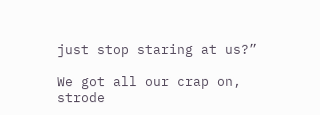just stop staring at us?”

We got all our crap on, strode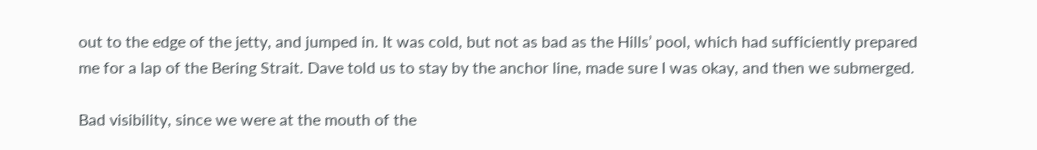out to the edge of the jetty, and jumped in. It was cold, but not as bad as the Hills’ pool, which had sufficiently prepared me for a lap of the Bering Strait. Dave told us to stay by the anchor line, made sure I was okay, and then we submerged.

Bad visibility, since we were at the mouth of the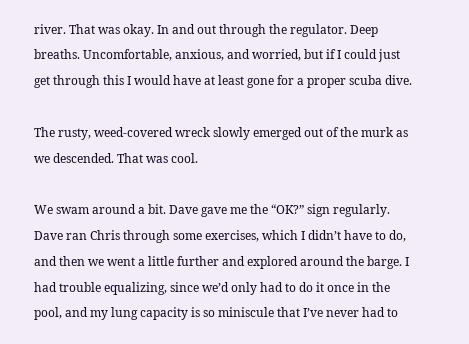river. That was okay. In and out through the regulator. Deep breaths. Uncomfortable, anxious, and worried, but if I could just get through this I would have at least gone for a proper scuba dive.

The rusty, weed-covered wreck slowly emerged out of the murk as we descended. That was cool.

We swam around a bit. Dave gave me the “OK?” sign regularly. Dave ran Chris through some exercises, which I didn’t have to do, and then we went a little further and explored around the barge. I had trouble equalizing, since we’d only had to do it once in the pool, and my lung capacity is so miniscule that I’ve never had to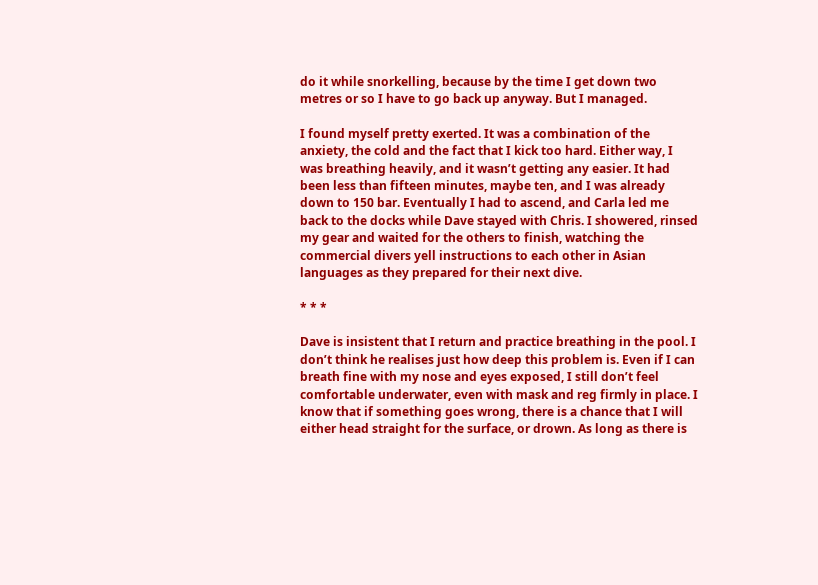do it while snorkelling, because by the time I get down two metres or so I have to go back up anyway. But I managed.

I found myself pretty exerted. It was a combination of the anxiety, the cold and the fact that I kick too hard. Either way, I was breathing heavily, and it wasn’t getting any easier. It had been less than fifteen minutes, maybe ten, and I was already down to 150 bar. Eventually I had to ascend, and Carla led me back to the docks while Dave stayed with Chris. I showered, rinsed my gear and waited for the others to finish, watching the commercial divers yell instructions to each other in Asian languages as they prepared for their next dive.

* * *

Dave is insistent that I return and practice breathing in the pool. I don’t think he realises just how deep this problem is. Even if I can breath fine with my nose and eyes exposed, I still don’t feel comfortable underwater, even with mask and reg firmly in place. I know that if something goes wrong, there is a chance that I will either head straight for the surface, or drown. As long as there is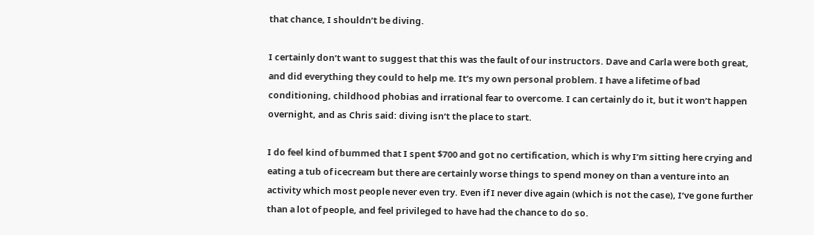that chance, I shouldn’t be diving.

I certainly don’t want to suggest that this was the fault of our instructors. Dave and Carla were both great, and did everything they could to help me. It’s my own personal problem. I have a lifetime of bad conditioning, childhood phobias and irrational fear to overcome. I can certainly do it, but it won’t happen overnight, and as Chris said: diving isn’t the place to start.

I do feel kind of bummed that I spent $700 and got no certification, which is why I’m sitting here crying and eating a tub of icecream but there are certainly worse things to spend money on than a venture into an activity which most people never even try. Even if I never dive again (which is not the case), I’ve gone further than a lot of people, and feel privileged to have had the chance to do so.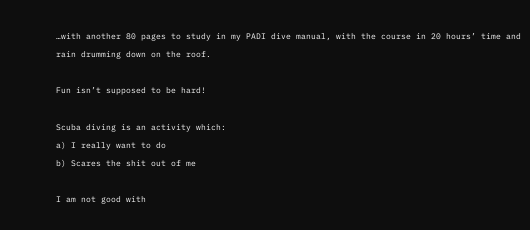…with another 80 pages to study in my PADI dive manual, with the course in 20 hours’ time and rain drumming down on the roof.

Fun isn’t supposed to be hard!

Scuba diving is an activity which:
a) I really want to do
b) Scares the shit out of me

I am not good with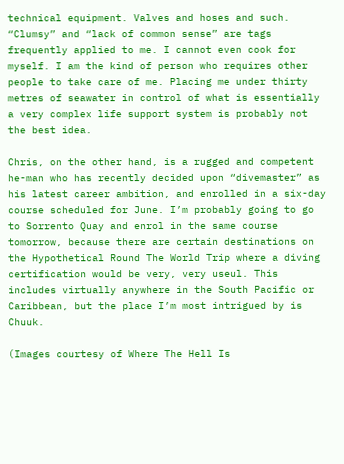technical equipment. Valves and hoses and such. “Clumsy” and “lack of common sense” are tags frequently applied to me. I cannot even cook for myself. I am the kind of person who requires other people to take care of me. Placing me under thirty metres of seawater in control of what is essentially a very complex life support system is probably not the best idea.

Chris, on the other hand, is a rugged and competent he-man who has recently decided upon “divemaster” as his latest career ambition, and enrolled in a six-day course scheduled for June. I’m probably going to go to Sorrento Quay and enrol in the same course tomorrow, because there are certain destinations on the Hypothetical Round The World Trip where a diving certification would be very, very useul. This includes virtually anywhere in the South Pacific or Caribbean, but the place I’m most intrigued by is Chuuk.

(Images courtesy of Where The Hell Is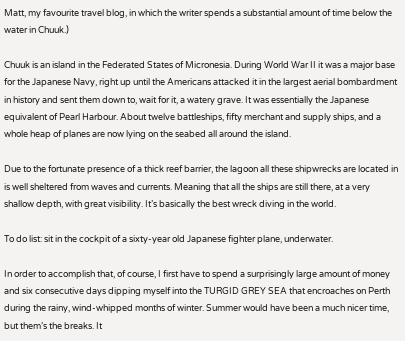Matt, my favourite travel blog, in which the writer spends a substantial amount of time below the water in Chuuk.)

Chuuk is an island in the Federated States of Micronesia. During World War II it was a major base for the Japanese Navy, right up until the Americans attacked it in the largest aerial bombardment in history and sent them down to, wait for it, a watery grave. It was essentially the Japanese equivalent of Pearl Harbour. About twelve battleships, fifty merchant and supply ships, and a whole heap of planes are now lying on the seabed all around the island.

Due to the fortunate presence of a thick reef barrier, the lagoon all these shipwrecks are located in is well sheltered from waves and currents. Meaning that all the ships are still there, at a very shallow depth, with great visibility. It’s basically the best wreck diving in the world.

To do list: sit in the cockpit of a sixty-year old Japanese fighter plane, underwater.

In order to accomplish that, of course, I first have to spend a surprisingly large amount of money and six consecutive days dipping myself into the TURGID GREY SEA that encroaches on Perth during the rainy, wind-whipped months of winter. Summer would have been a much nicer time, but them’s the breaks. It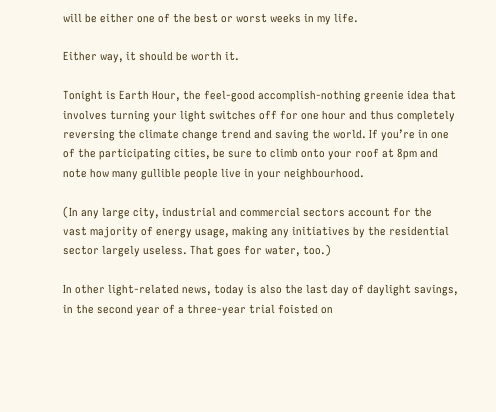will be either one of the best or worst weeks in my life.

Either way, it should be worth it.

Tonight is Earth Hour, the feel-good accomplish-nothing greenie idea that involves turning your light switches off for one hour and thus completely reversing the climate change trend and saving the world. If you’re in one of the participating cities, be sure to climb onto your roof at 8pm and note how many gullible people live in your neighbourhood.

(In any large city, industrial and commercial sectors account for the vast majority of energy usage, making any initiatives by the residential sector largely useless. That goes for water, too.)

In other light-related news, today is also the last day of daylight savings, in the second year of a three-year trial foisted on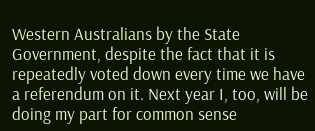Western Australians by the State Government, despite the fact that it is repeatedly voted down every time we have a referendum on it. Next year I, too, will be doing my part for common sense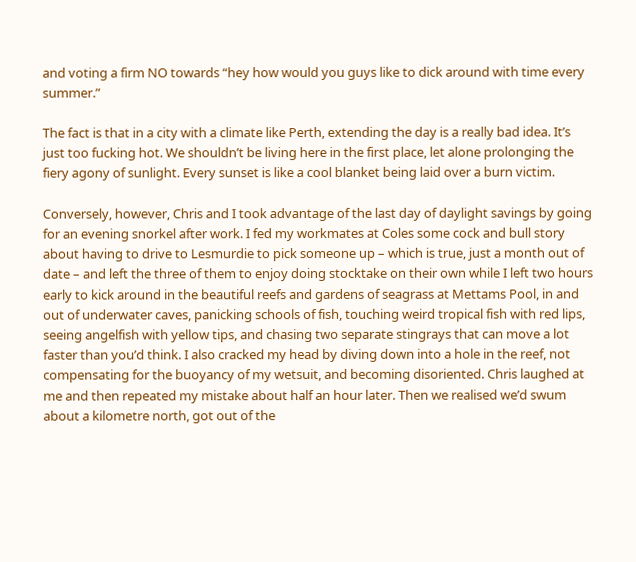and voting a firm NO towards “hey how would you guys like to dick around with time every summer.”

The fact is that in a city with a climate like Perth, extending the day is a really bad idea. It’s just too fucking hot. We shouldn’t be living here in the first place, let alone prolonging the fiery agony of sunlight. Every sunset is like a cool blanket being laid over a burn victim.

Conversely, however, Chris and I took advantage of the last day of daylight savings by going for an evening snorkel after work. I fed my workmates at Coles some cock and bull story about having to drive to Lesmurdie to pick someone up – which is true, just a month out of date – and left the three of them to enjoy doing stocktake on their own while I left two hours early to kick around in the beautiful reefs and gardens of seagrass at Mettams Pool, in and out of underwater caves, panicking schools of fish, touching weird tropical fish with red lips, seeing angelfish with yellow tips, and chasing two separate stingrays that can move a lot faster than you’d think. I also cracked my head by diving down into a hole in the reef, not compensating for the buoyancy of my wetsuit, and becoming disoriented. Chris laughed at me and then repeated my mistake about half an hour later. Then we realised we’d swum about a kilometre north, got out of the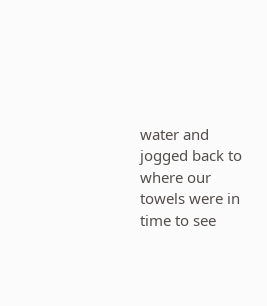water and jogged back to where our towels were in time to see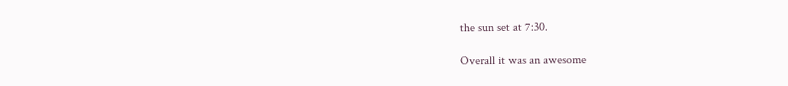the sun set at 7:30.

Overall it was an awesome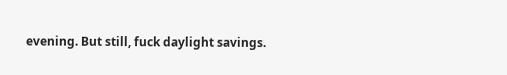evening. But still, fuck daylight savings.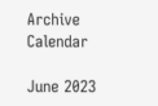Archive Calendar

June 2023